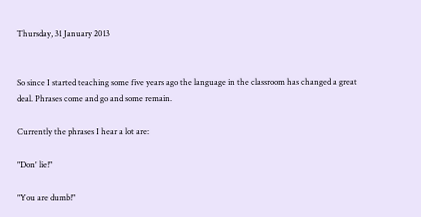Thursday, 31 January 2013


So since I started teaching some five years ago the language in the classroom has changed a great deal. Phrases come and go and some remain.

Currently the phrases I hear a lot are:

"Don' lie!"

"You are dumb!"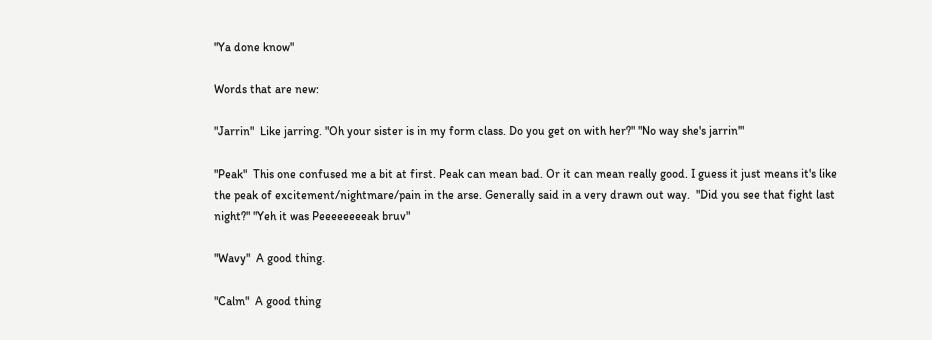"Ya done know"

Words that are new:

"Jarrin"  Like jarring. "Oh your sister is in my form class. Do you get on with her?" "No way she's jarrin'"

"Peak"  This one confused me a bit at first. Peak can mean bad. Or it can mean really good. I guess it just means it's like the peak of excitement/nightmare/pain in the arse. Generally said in a very drawn out way.  "Did you see that fight last night?" "Yeh it was Peeeeeeeeak bruv"

"Wavy"  A good thing.

"Calm"  A good thing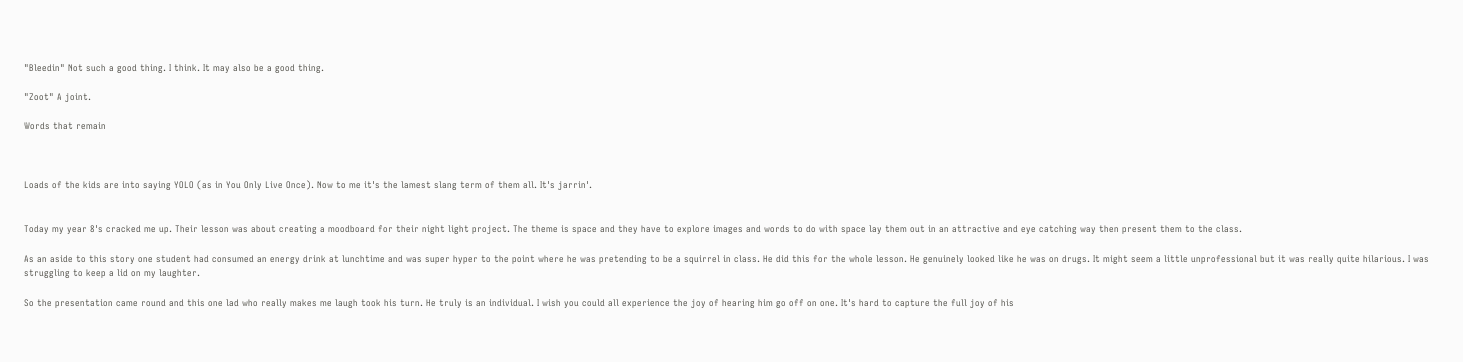"Bleedin" Not such a good thing. I think. It may also be a good thing.

"Zoot" A joint.

Words that remain



Loads of the kids are into saying YOLO (as in You Only Live Once). Now to me it's the lamest slang term of them all. It's jarrin'.


Today my year 8's cracked me up. Their lesson was about creating a moodboard for their night light project. The theme is space and they have to explore images and words to do with space lay them out in an attractive and eye catching way then present them to the class.

As an aside to this story one student had consumed an energy drink at lunchtime and was super hyper to the point where he was pretending to be a squirrel in class. He did this for the whole lesson. He genuinely looked like he was on drugs. It might seem a little unprofessional but it was really quite hilarious. I was struggling to keep a lid on my laughter.

So the presentation came round and this one lad who really makes me laugh took his turn. He truly is an individual. I wish you could all experience the joy of hearing him go off on one. It's hard to capture the full joy of his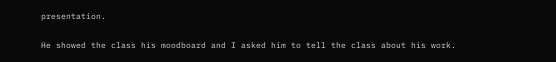presentation.

He showed the class his moodboard and I asked him to tell the class about his work.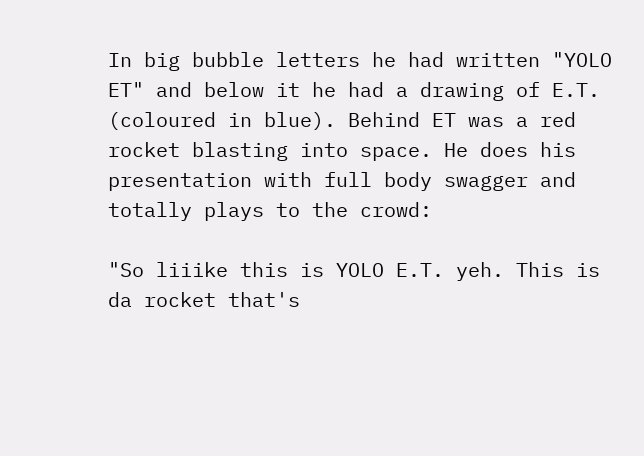In big bubble letters he had written "YOLO ET" and below it he had a drawing of E.T. (coloured in blue). Behind ET was a red rocket blasting into space. He does his presentation with full body swagger and totally plays to the crowd:

"So liiike this is YOLO E.T. yeh. This is da rocket that's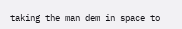taking the man dem in space to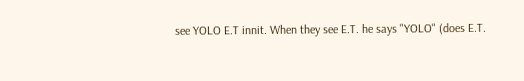see YOLO E.T innit. When they see E.T. he says "YOLO" (does E.T.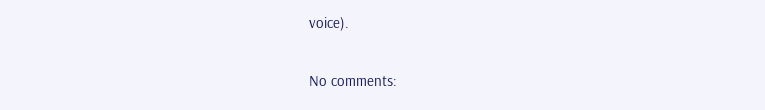voice).

No comments: